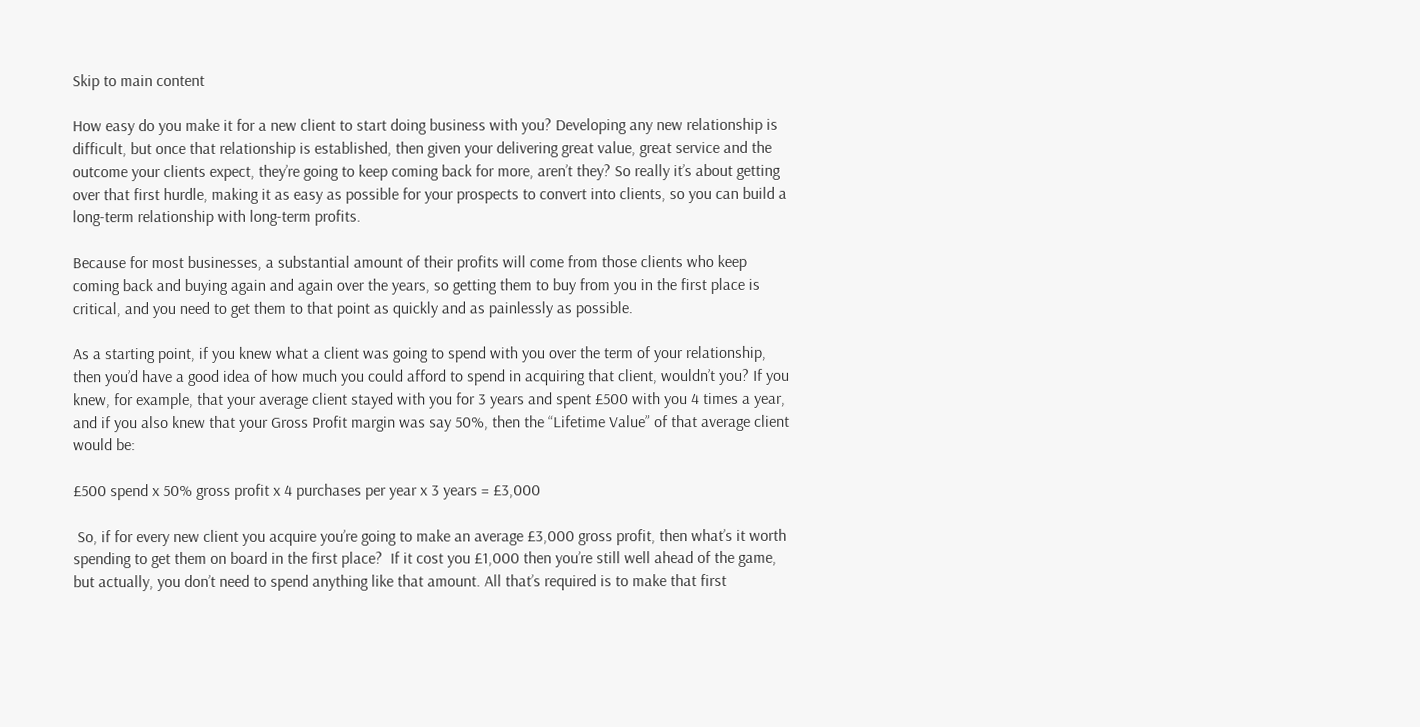Skip to main content

How easy do you make it for a new client to start doing business with you? Developing any new relationship is difficult, but once that relationship is established, then given your delivering great value, great service and the outcome your clients expect, they’re going to keep coming back for more, aren’t they? So really it’s about getting over that first hurdle, making it as easy as possible for your prospects to convert into clients, so you can build a long-term relationship with long-term profits.

Because for most businesses, a substantial amount of their profits will come from those clients who keep coming back and buying again and again over the years, so getting them to buy from you in the first place is critical, and you need to get them to that point as quickly and as painlessly as possible.

As a starting point, if you knew what a client was going to spend with you over the term of your relationship, then you’d have a good idea of how much you could afford to spend in acquiring that client, wouldn’t you? If you knew, for example, that your average client stayed with you for 3 years and spent £500 with you 4 times a year, and if you also knew that your Gross Profit margin was say 50%, then the “Lifetime Value” of that average client would be:

£500 spend x 50% gross profit x 4 purchases per year x 3 years = £3,000

 So, if for every new client you acquire you’re going to make an average £3,000 gross profit, then what’s it worth spending to get them on board in the first place?  If it cost you £1,000 then you’re still well ahead of the game, but actually, you don’t need to spend anything like that amount. All that’s required is to make that first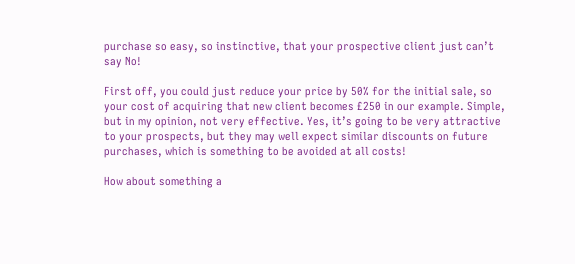purchase so easy, so instinctive, that your prospective client just can’t say No!

First off, you could just reduce your price by 50% for the initial sale, so your cost of acquiring that new client becomes £250 in our example. Simple, but in my opinion, not very effective. Yes, it’s going to be very attractive to your prospects, but they may well expect similar discounts on future purchases, which is something to be avoided at all costs!

How about something a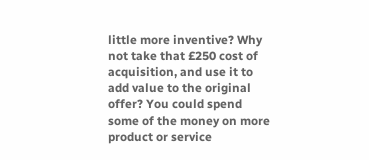little more inventive? Why not take that £250 cost of acquisition, and use it to add value to the original offer? You could spend some of the money on more product or service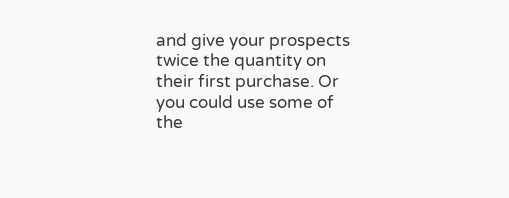and give your prospects twice the quantity on their first purchase. Or you could use some of the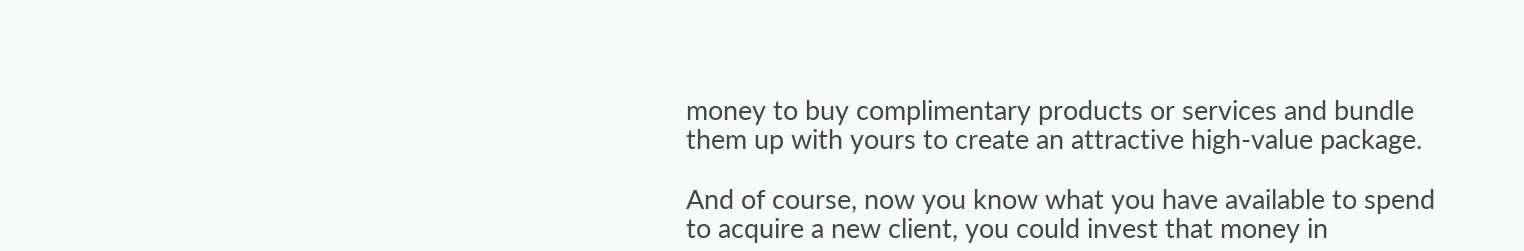money to buy complimentary products or services and bundle them up with yours to create an attractive high-value package.

And of course, now you know what you have available to spend to acquire a new client, you could invest that money in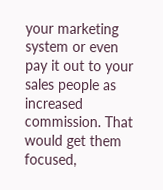your marketing system or even pay it out to your sales people as increased commission. That would get them focused,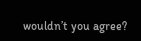wouldn’t you agree?